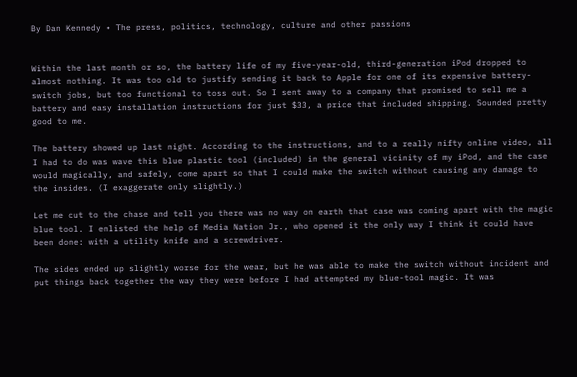By Dan Kennedy • The press, politics, technology, culture and other passions


Within the last month or so, the battery life of my five-year-old, third-generation iPod dropped to almost nothing. It was too old to justify sending it back to Apple for one of its expensive battery-switch jobs, but too functional to toss out. So I sent away to a company that promised to sell me a battery and easy installation instructions for just $33, a price that included shipping. Sounded pretty good to me.

The battery showed up last night. According to the instructions, and to a really nifty online video, all I had to do was wave this blue plastic tool (included) in the general vicinity of my iPod, and the case would magically, and safely, come apart so that I could make the switch without causing any damage to the insides. (I exaggerate only slightly.)

Let me cut to the chase and tell you there was no way on earth that case was coming apart with the magic blue tool. I enlisted the help of Media Nation Jr., who opened it the only way I think it could have been done: with a utility knife and a screwdriver.

The sides ended up slightly worse for the wear, but he was able to make the switch without incident and put things back together the way they were before I had attempted my blue-tool magic. It was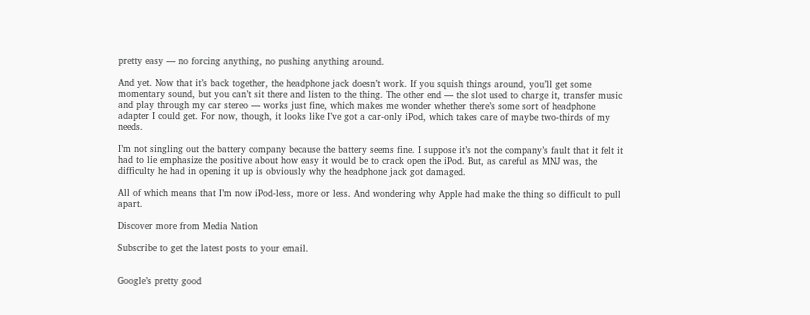pretty easy — no forcing anything, no pushing anything around.

And yet. Now that it’s back together, the headphone jack doesn’t work. If you squish things around, you’ll get some momentary sound, but you can’t sit there and listen to the thing. The other end — the slot used to charge it, transfer music and play through my car stereo — works just fine, which makes me wonder whether there’s some sort of headphone adapter I could get. For now, though, it looks like I’ve got a car-only iPod, which takes care of maybe two-thirds of my needs.

I’m not singling out the battery company because the battery seems fine. I suppose it’s not the company’s fault that it felt it had to lie emphasize the positive about how easy it would be to crack open the iPod. But, as careful as MNJ was, the difficulty he had in opening it up is obviously why the headphone jack got damaged.

All of which means that I’m now iPod-less, more or less. And wondering why Apple had make the thing so difficult to pull apart.

Discover more from Media Nation

Subscribe to get the latest posts to your email.


Google’s pretty good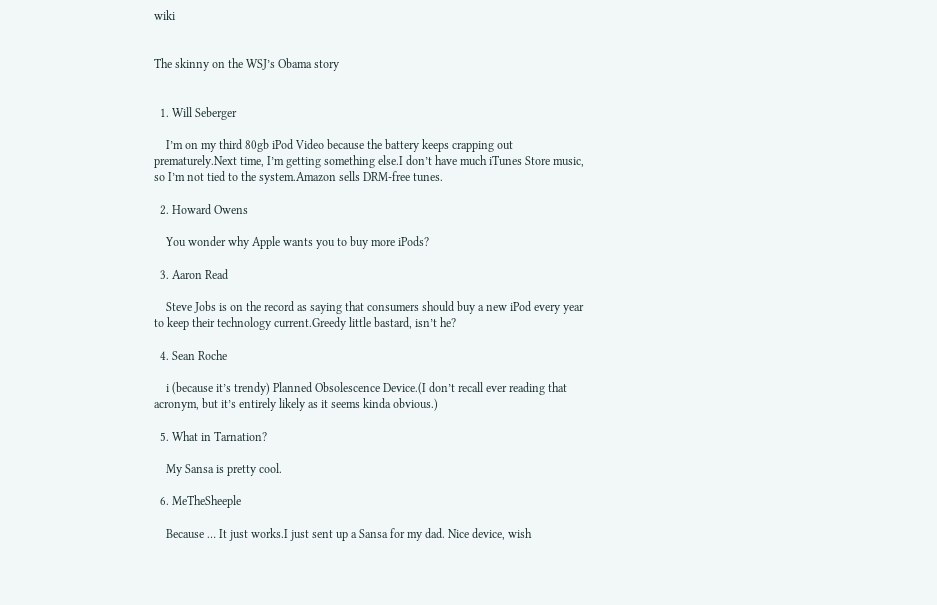wiki


The skinny on the WSJ’s Obama story


  1. Will Seberger

    I’m on my third 80gb iPod Video because the battery keeps crapping out prematurely.Next time, I’m getting something else.I don’t have much iTunes Store music, so I’m not tied to the system.Amazon sells DRM-free tunes.

  2. Howard Owens

    You wonder why Apple wants you to buy more iPods?

  3. Aaron Read

    Steve Jobs is on the record as saying that consumers should buy a new iPod every year to keep their technology current.Greedy little bastard, isn’t he?

  4. Sean Roche

    i (because it’s trendy) Planned Obsolescence Device.(I don’t recall ever reading that acronym, but it’s entirely likely as it seems kinda obvious.)

  5. What in Tarnation?

    My Sansa is pretty cool.

  6. MeTheSheeple

    Because … It just works.I just sent up a Sansa for my dad. Nice device, wish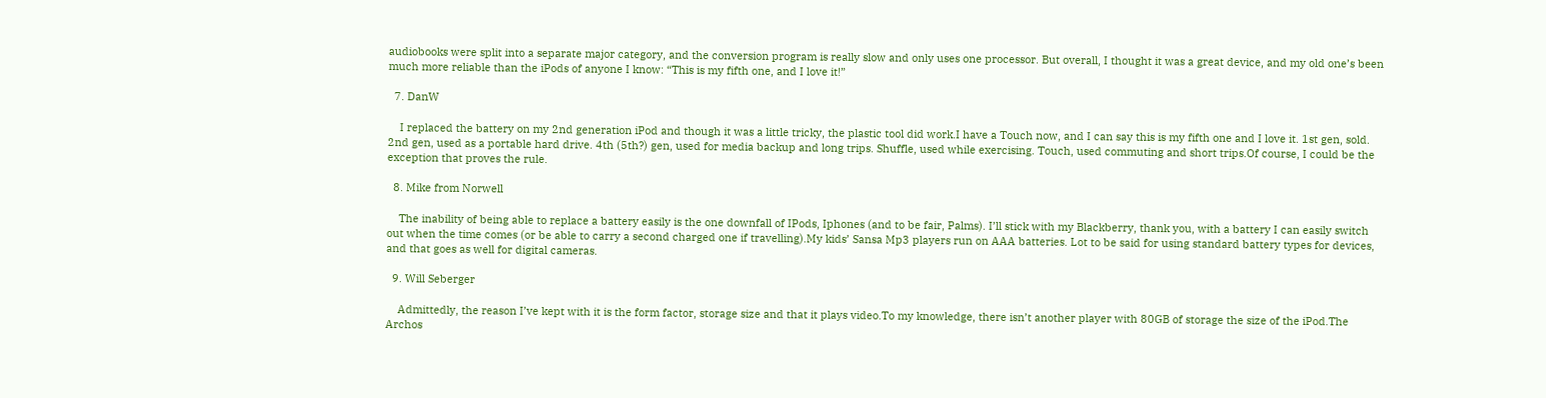audiobooks were split into a separate major category, and the conversion program is really slow and only uses one processor. But overall, I thought it was a great device, and my old one’s been much more reliable than the iPods of anyone I know: “This is my fifth one, and I love it!”

  7. DanW

    I replaced the battery on my 2nd generation iPod and though it was a little tricky, the plastic tool did work.I have a Touch now, and I can say this is my fifth one and I love it. 1st gen, sold. 2nd gen, used as a portable hard drive. 4th (5th?) gen, used for media backup and long trips. Shuffle, used while exercising. Touch, used commuting and short trips.Of course, I could be the exception that proves the rule.

  8. Mike from Norwell

    The inability of being able to replace a battery easily is the one downfall of IPods, Iphones (and to be fair, Palms). I’ll stick with my Blackberry, thank you, with a battery I can easily switch out when the time comes (or be able to carry a second charged one if travelling).My kids’ Sansa Mp3 players run on AAA batteries. Lot to be said for using standard battery types for devices, and that goes as well for digital cameras.

  9. Will Seberger

    Admittedly, the reason I’ve kept with it is the form factor, storage size and that it plays video.To my knowledge, there isn’t another player with 80GB of storage the size of the iPod.The Archos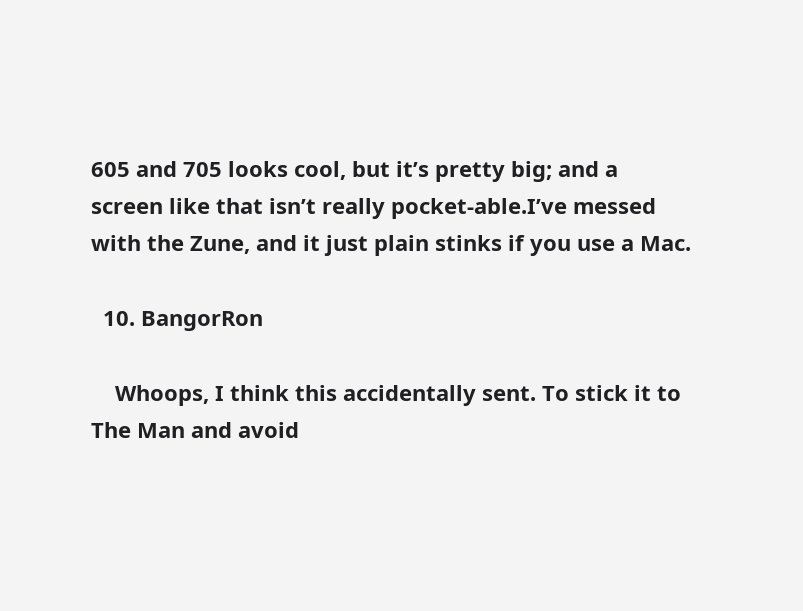605 and 705 looks cool, but it’s pretty big; and a screen like that isn’t really pocket-able.I’ve messed with the Zune, and it just plain stinks if you use a Mac.

  10. BangorRon

    Whoops, I think this accidentally sent. To stick it to The Man and avoid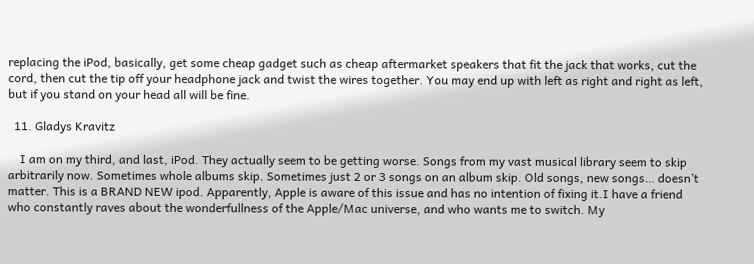replacing the iPod, basically, get some cheap gadget such as cheap aftermarket speakers that fit the jack that works, cut the cord, then cut the tip off your headphone jack and twist the wires together. You may end up with left as right and right as left, but if you stand on your head all will be fine.

  11. Gladys Kravitz

    I am on my third, and last, iPod. They actually seem to be getting worse. Songs from my vast musical library seem to skip arbitrarily now. Sometimes whole albums skip. Sometimes just 2 or 3 songs on an album skip. Old songs, new songs… doesn’t matter. This is a BRAND NEW ipod. Apparently, Apple is aware of this issue and has no intention of fixing it.I have a friend who constantly raves about the wonderfullness of the Apple/Mac universe, and who wants me to switch. My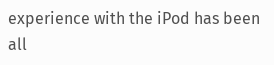experience with the iPod has been all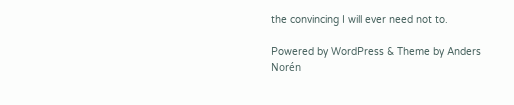the convincing I will ever need not to.

Powered by WordPress & Theme by Anders Norén